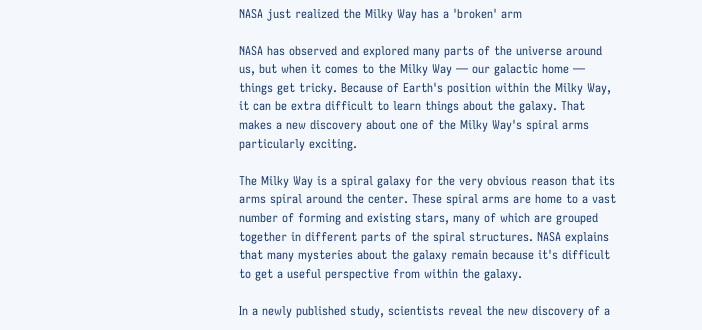NASA just realized the Milky Way has a 'broken' arm

NASA has observed and explored many parts of the universe around us, but when it comes to the Milky Way — our galactic home — things get tricky. Because of Earth's position within the Milky Way, it can be extra difficult to learn things about the galaxy. That makes a new discovery about one of the Milky Way's spiral arms particularly exciting.

The Milky Way is a spiral galaxy for the very obvious reason that its arms spiral around the center. These spiral arms are home to a vast number of forming and existing stars, many of which are grouped together in different parts of the spiral structures. NASA explains that many mysteries about the galaxy remain because it's difficult to get a useful perspective from within the galaxy.

In a newly published study, scientists reveal the new discovery of a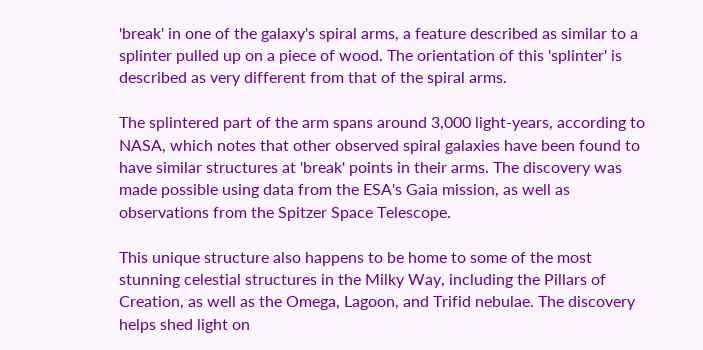'break' in one of the galaxy's spiral arms, a feature described as similar to a splinter pulled up on a piece of wood. The orientation of this 'splinter' is described as very different from that of the spiral arms.

The splintered part of the arm spans around 3,000 light-years, according to NASA, which notes that other observed spiral galaxies have been found to have similar structures at 'break' points in their arms. The discovery was made possible using data from the ESA's Gaia mission, as well as observations from the Spitzer Space Telescope.

This unique structure also happens to be home to some of the most stunning celestial structures in the Milky Way, including the Pillars of Creation, as well as the Omega, Lagoon, and Trifid nebulae. The discovery helps shed light on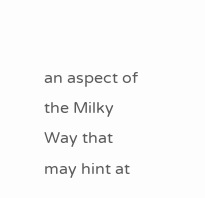an aspect of the Milky Way that may hint at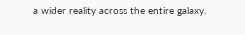a wider reality across the entire galaxy.